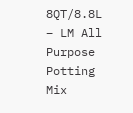8QT/8.8L – LM All Purpose Potting Mix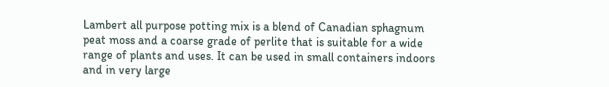Lambert all purpose potting mix is a blend of Canadian sphagnum peat moss and a coarse grade of perlite that is suitable for a wide range of plants and uses. It can be used in small containers indoors and in very large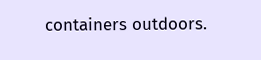containers outdoors.